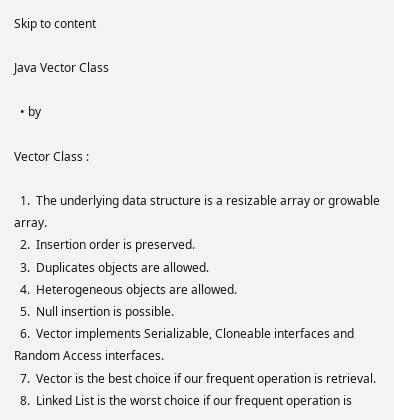Skip to content

Java Vector Class

  • by

Vector Class :

  1.  The underlying data structure is a resizable array or growable array.
  2.  Insertion order is preserved.
  3.  Duplicates objects are allowed.
  4.  Heterogeneous objects are allowed.
  5.  Null insertion is possible.
  6.  Vector implements Serializable, Cloneable interfaces and Random Access interfaces.
  7.  Vector is the best choice if our frequent operation is retrieval.
  8.  Linked List is the worst choice if our frequent operation is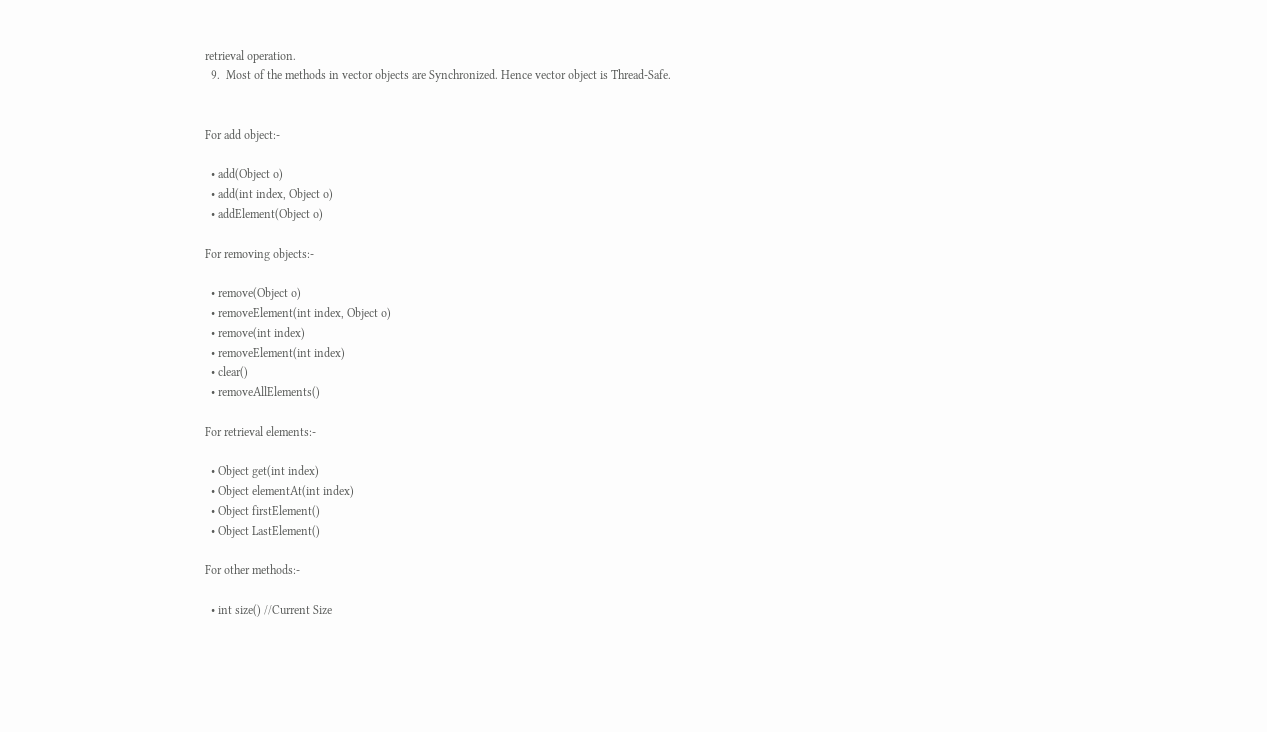retrieval operation.
  9.  Most of the methods in vector objects are Synchronized. Hence vector object is Thread-Safe.


For add object:-

  • add(Object o)
  • add(int index, Object o)
  • addElement(Object o)

For removing objects:-

  • remove(Object o)
  • removeElement(int index, Object o)
  • remove(int index)
  • removeElement(int index)
  • clear()
  • removeAllElements()

For retrieval elements:-

  • Object get(int index)
  • Object elementAt(int index)
  • Object firstElement()
  • Object LastElement()

For other methods:-

  • int size() //Current Size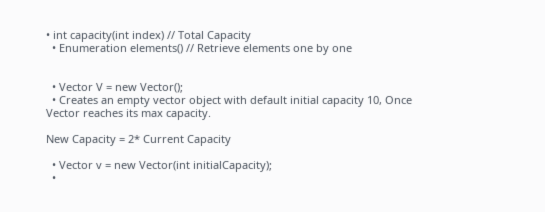• int capacity(int index) // Total Capacity
  • Enumeration elements() // Retrieve elements one by one


  • Vector V = new Vector();
  • Creates an empty vector object with default initial capacity 10, Once Vector reaches its max capacity.

New Capacity = 2* Current Capacity

  • Vector v = new Vector(int initialCapacity);
  •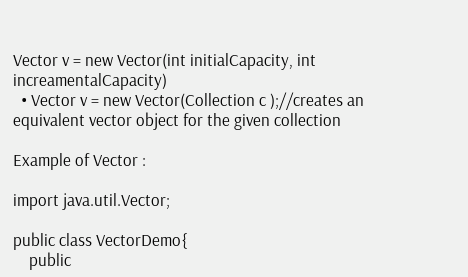Vector v = new Vector(int initialCapacity, int increamentalCapacity)
  • Vector v = new Vector(Collection c );//creates an equivalent vector object for the given collection

Example of Vector :

import java.util.Vector;

public class VectorDemo{
    public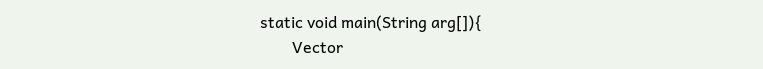static void main(String arg[]){
        Vector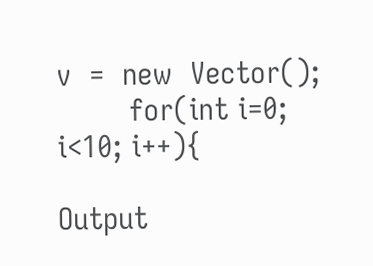v  =  new  Vector();
        for(int i=0; i<10; i++){

Output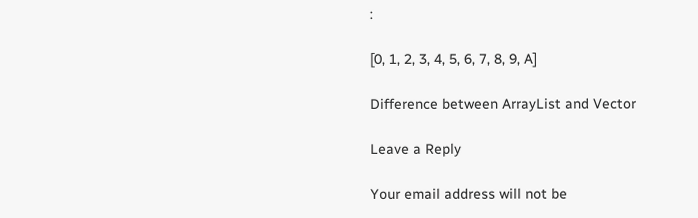:

[0, 1, 2, 3, 4, 5, 6, 7, 8, 9, A]

Difference between ArrayList and Vector

Leave a Reply

Your email address will not be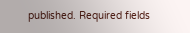published. Required fields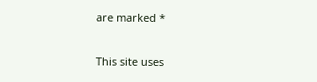are marked *

This site uses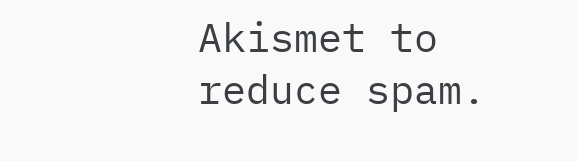Akismet to reduce spam.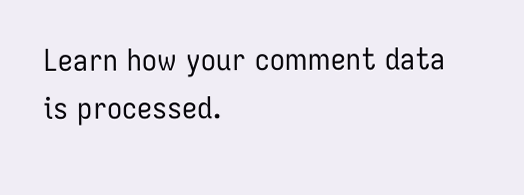Learn how your comment data is processed.